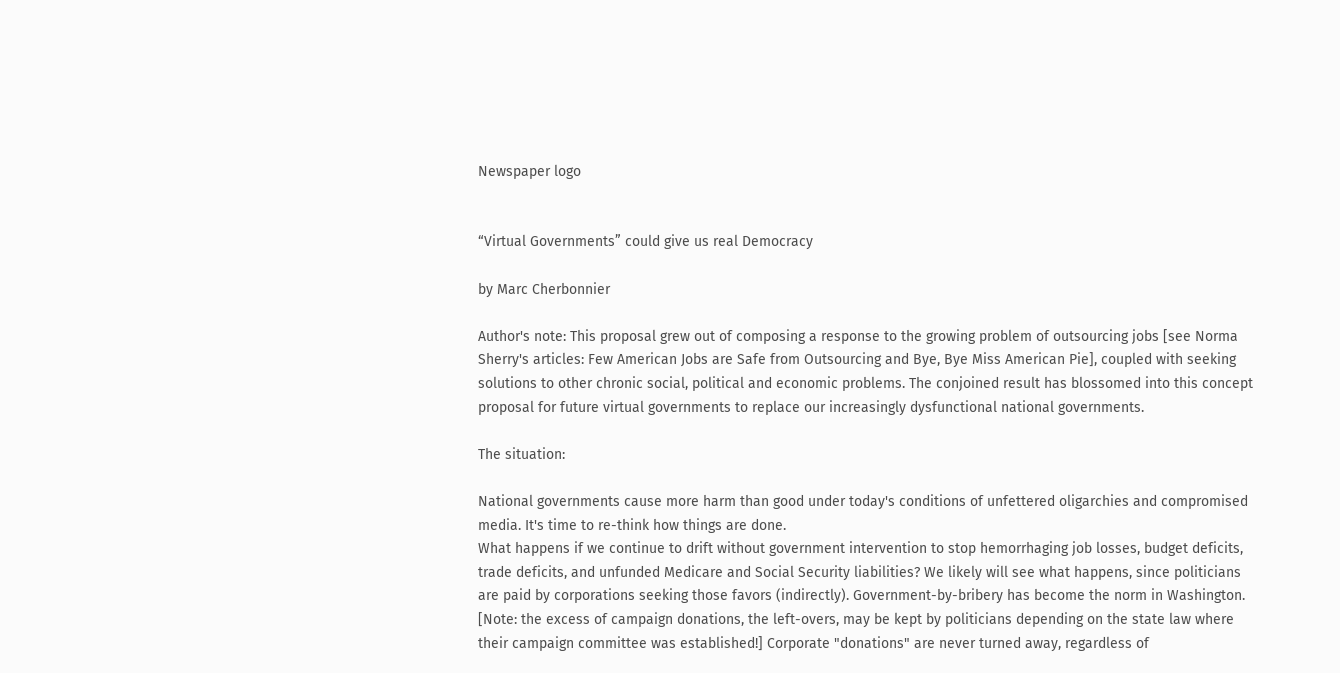Newspaper logo


“Virtual Governments” could give us real Democracy

by Marc Cherbonnier

Author's note: This proposal grew out of composing a response to the growing problem of outsourcing jobs [see Norma Sherry's articles: Few American Jobs are Safe from Outsourcing and Bye, Bye Miss American Pie], coupled with seeking solutions to other chronic social, political and economic problems. The conjoined result has blossomed into this concept proposal for future virtual governments to replace our increasingly dysfunctional national governments.

The situation:

National governments cause more harm than good under today's conditions of unfettered oligarchies and compromised media. It's time to re-think how things are done.
What happens if we continue to drift without government intervention to stop hemorrhaging job losses, budget deficits, trade deficits, and unfunded Medicare and Social Security liabilities? We likely will see what happens, since politicians are paid by corporations seeking those favors (indirectly). Government-by-bribery has become the norm in Washington. [Note: the excess of campaign donations, the left-overs, may be kept by politicians depending on the state law where their campaign committee was established!] Corporate "donations" are never turned away, regardless of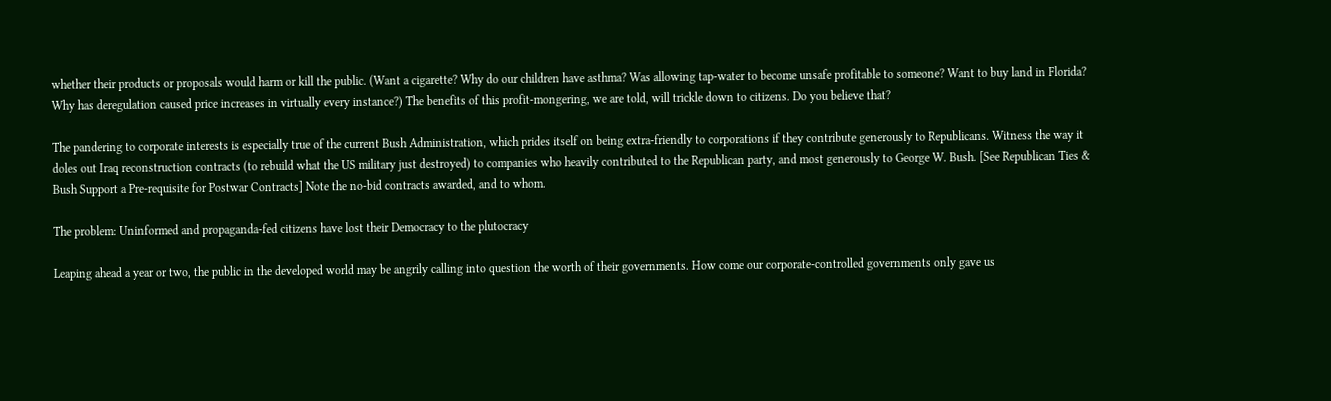whether their products or proposals would harm or kill the public. (Want a cigarette? Why do our children have asthma? Was allowing tap-water to become unsafe profitable to someone? Want to buy land in Florida? Why has deregulation caused price increases in virtually every instance?) The benefits of this profit-mongering, we are told, will trickle down to citizens. Do you believe that?

The pandering to corporate interests is especially true of the current Bush Administration, which prides itself on being extra-friendly to corporations if they contribute generously to Republicans. Witness the way it doles out Iraq reconstruction contracts (to rebuild what the US military just destroyed) to companies who heavily contributed to the Republican party, and most generously to George W. Bush. [See Republican Ties & Bush Support a Pre-requisite for Postwar Contracts] Note the no-bid contracts awarded, and to whom.

The problem: Uninformed and propaganda-fed citizens have lost their Democracy to the plutocracy

Leaping ahead a year or two, the public in the developed world may be angrily calling into question the worth of their governments. How come our corporate-controlled governments only gave us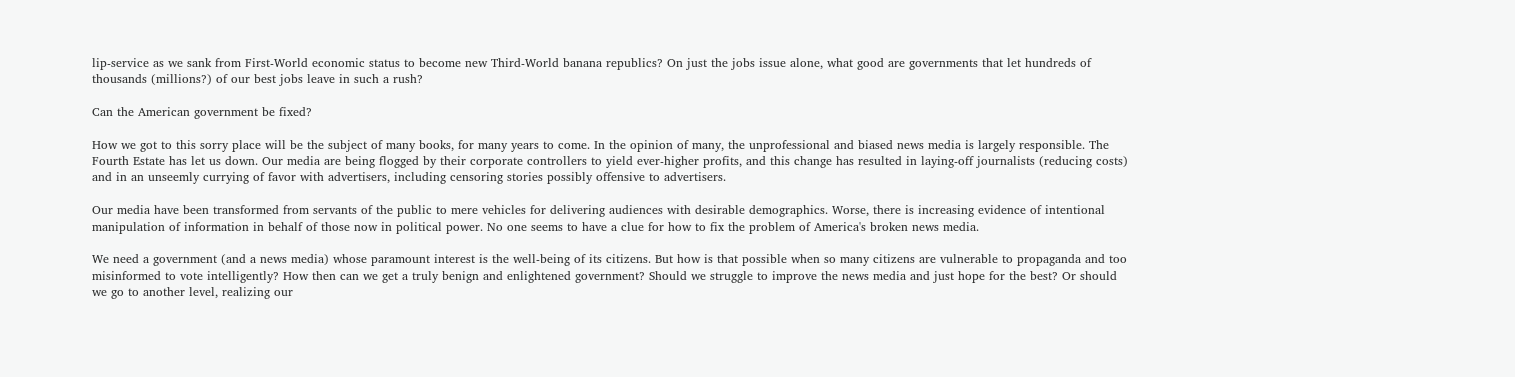lip-service as we sank from First-World economic status to become new Third-World banana republics? On just the jobs issue alone, what good are governments that let hundreds of thousands (millions?) of our best jobs leave in such a rush?

Can the American government be fixed?

How we got to this sorry place will be the subject of many books, for many years to come. In the opinion of many, the unprofessional and biased news media is largely responsible. The Fourth Estate has let us down. Our media are being flogged by their corporate controllers to yield ever-higher profits, and this change has resulted in laying-off journalists (reducing costs) and in an unseemly currying of favor with advertisers, including censoring stories possibly offensive to advertisers.

Our media have been transformed from servants of the public to mere vehicles for delivering audiences with desirable demographics. Worse, there is increasing evidence of intentional manipulation of information in behalf of those now in political power. No one seems to have a clue for how to fix the problem of America's broken news media.

We need a government (and a news media) whose paramount interest is the well-being of its citizens. But how is that possible when so many citizens are vulnerable to propaganda and too misinformed to vote intelligently? How then can we get a truly benign and enlightened government? Should we struggle to improve the news media and just hope for the best? Or should we go to another level, realizing our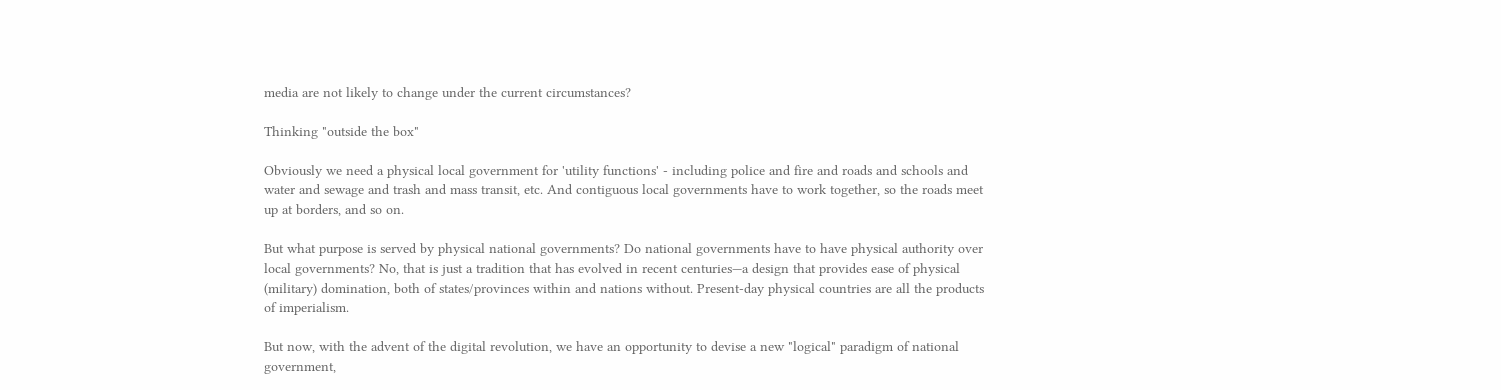media are not likely to change under the current circumstances?

Thinking "outside the box"

Obviously we need a physical local government for 'utility functions' - including police and fire and roads and schools and water and sewage and trash and mass transit, etc. And contiguous local governments have to work together, so the roads meet up at borders, and so on.

But what purpose is served by physical national governments? Do national governments have to have physical authority over local governments? No, that is just a tradition that has evolved in recent centuries—a design that provides ease of physical (military) domination, both of states/provinces within and nations without. Present-day physical countries are all the products of imperialism.

But now, with the advent of the digital revolution, we have an opportunity to devise a new "logical" paradigm of national government,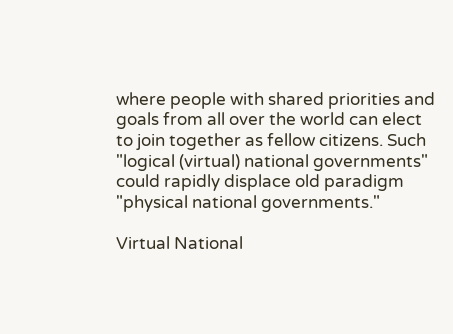where people with shared priorities and goals from all over the world can elect to join together as fellow citizens. Such "logical (virtual) national governments" could rapidly displace old paradigm "physical national governments."

Virtual National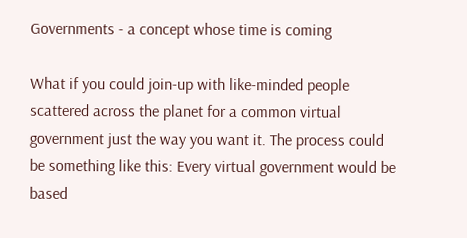Governments - a concept whose time is coming

What if you could join-up with like-minded people scattered across the planet for a common virtual government just the way you want it. The process could be something like this: Every virtual government would be based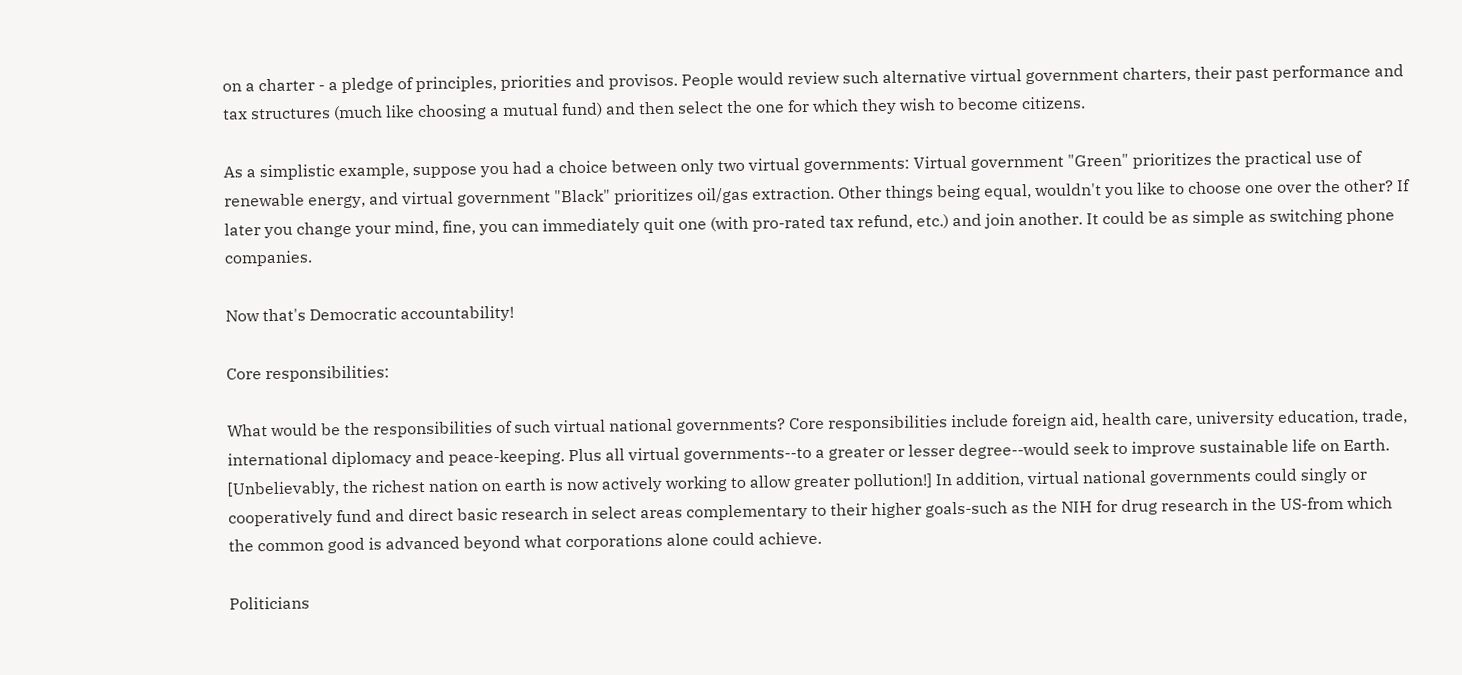on a charter - a pledge of principles, priorities and provisos. People would review such alternative virtual government charters, their past performance and tax structures (much like choosing a mutual fund) and then select the one for which they wish to become citizens.

As a simplistic example, suppose you had a choice between only two virtual governments: Virtual government "Green" prioritizes the practical use of renewable energy, and virtual government "Black" prioritizes oil/gas extraction. Other things being equal, wouldn't you like to choose one over the other? If later you change your mind, fine, you can immediately quit one (with pro-rated tax refund, etc.) and join another. It could be as simple as switching phone companies.

Now that's Democratic accountability!

Core responsibilities:

What would be the responsibilities of such virtual national governments? Core responsibilities include foreign aid, health care, university education, trade, international diplomacy and peace-keeping. Plus all virtual governments--to a greater or lesser degree--would seek to improve sustainable life on Earth. [Unbelievably, the richest nation on earth is now actively working to allow greater pollution!] In addition, virtual national governments could singly or cooperatively fund and direct basic research in select areas complementary to their higher goals-such as the NIH for drug research in the US-from which the common good is advanced beyond what corporations alone could achieve.

Politicians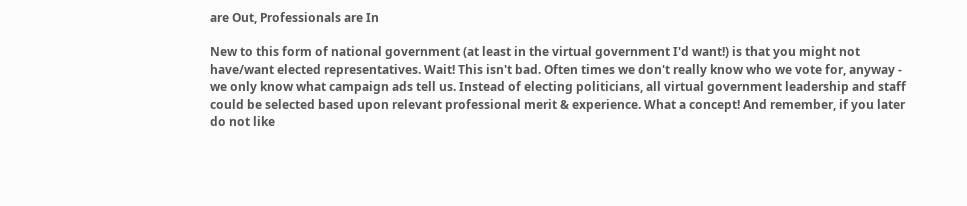are Out, Professionals are In

New to this form of national government (at least in the virtual government I'd want!) is that you might not have/want elected representatives. Wait! This isn't bad. Often times we don't really know who we vote for, anyway - we only know what campaign ads tell us. Instead of electing politicians, all virtual government leadership and staff could be selected based upon relevant professional merit & experience. What a concept! And remember, if you later do not like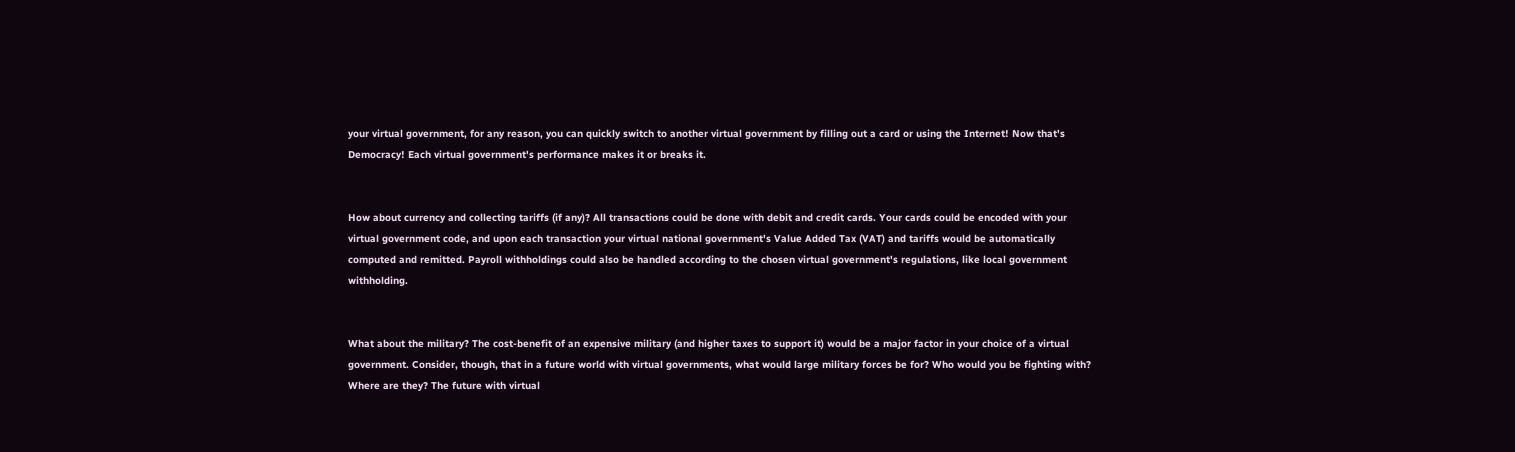your virtual government, for any reason, you can quickly switch to another virtual government by filling out a card or using the Internet! Now that's Democracy! Each virtual government's performance makes it or breaks it.


How about currency and collecting tariffs (if any)? All transactions could be done with debit and credit cards. Your cards could be encoded with your virtual government code, and upon each transaction your virtual national government's Value Added Tax (VAT) and tariffs would be automatically computed and remitted. Payroll withholdings could also be handled according to the chosen virtual government's regulations, like local government withholding.


What about the military? The cost-benefit of an expensive military (and higher taxes to support it) would be a major factor in your choice of a virtual government. Consider, though, that in a future world with virtual governments, what would large military forces be for? Who would you be fighting with? Where are they? The future with virtual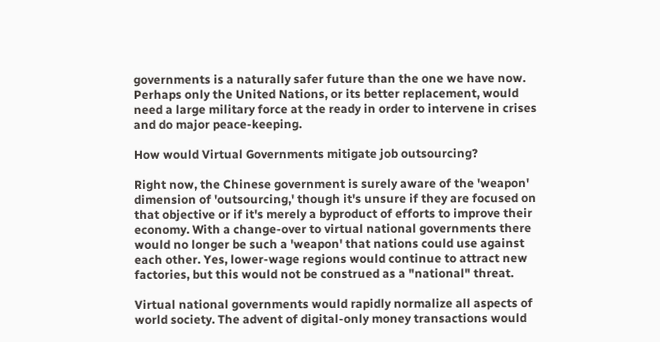governments is a naturally safer future than the one we have now. Perhaps only the United Nations, or its better replacement, would need a large military force at the ready in order to intervene in crises and do major peace-keeping.

How would Virtual Governments mitigate job outsourcing?

Right now, the Chinese government is surely aware of the 'weapon' dimension of 'outsourcing,' though it's unsure if they are focused on that objective or if it's merely a byproduct of efforts to improve their economy. With a change-over to virtual national governments there would no longer be such a 'weapon' that nations could use against each other. Yes, lower-wage regions would continue to attract new factories, but this would not be construed as a "national" threat.

Virtual national governments would rapidly normalize all aspects of world society. The advent of digital-only money transactions would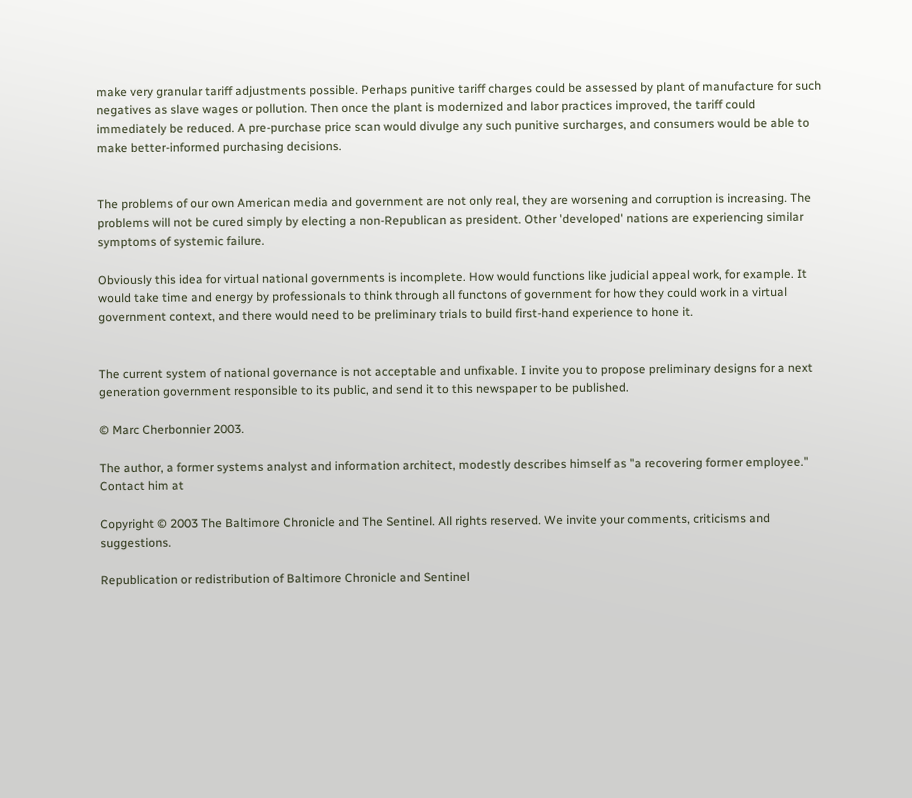make very granular tariff adjustments possible. Perhaps punitive tariff charges could be assessed by plant of manufacture for such negatives as slave wages or pollution. Then once the plant is modernized and labor practices improved, the tariff could immediately be reduced. A pre-purchase price scan would divulge any such punitive surcharges, and consumers would be able to make better-informed purchasing decisions.


The problems of our own American media and government are not only real, they are worsening and corruption is increasing. The problems will not be cured simply by electing a non-Republican as president. Other 'developed' nations are experiencing similar symptoms of systemic failure.

Obviously this idea for virtual national governments is incomplete. How would functions like judicial appeal work, for example. It would take time and energy by professionals to think through all functons of government for how they could work in a virtual government context, and there would need to be preliminary trials to build first-hand experience to hone it.


The current system of national governance is not acceptable and unfixable. I invite you to propose preliminary designs for a next generation government responsible to its public, and send it to this newspaper to be published.

© Marc Cherbonnier 2003.

The author, a former systems analyst and information architect, modestly describes himself as "a recovering former employee." Contact him at

Copyright © 2003 The Baltimore Chronicle and The Sentinel. All rights reserved. We invite your comments, criticisms and suggestions.

Republication or redistribution of Baltimore Chronicle and Sentinel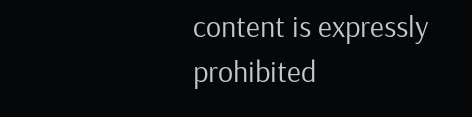content is expressly prohibited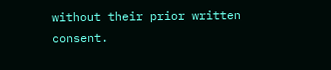without their prior written consent.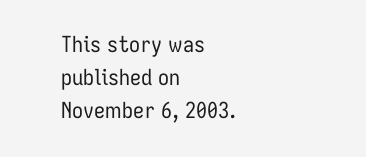This story was published on November 6, 2003.